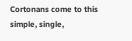Cortonans come to this simple, single,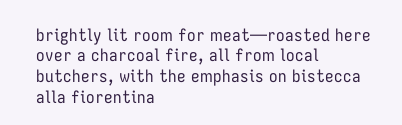brightly lit room for meat—roasted here over a charcoal fire, all from local butchers, with the emphasis on bistecca alla fiorentina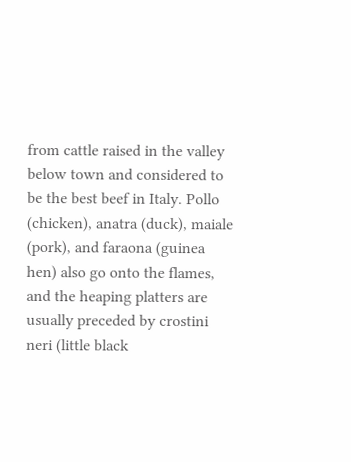from cattle raised in the valley below town and considered to be the best beef in Italy. Pollo (chicken), anatra (duck), maiale (pork), and faraona (guinea hen) also go onto the flames, and the heaping platters are usually preceded by crostini neri (little black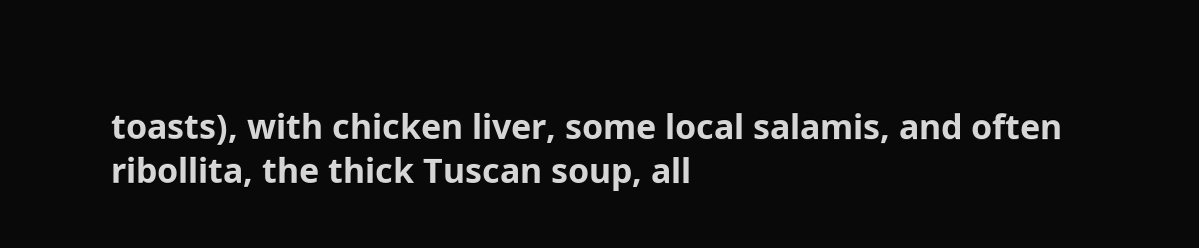toasts), with chicken liver, some local salamis, and often ribollita, the thick Tuscan soup, all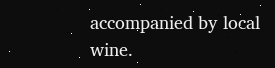accompanied by local wine.